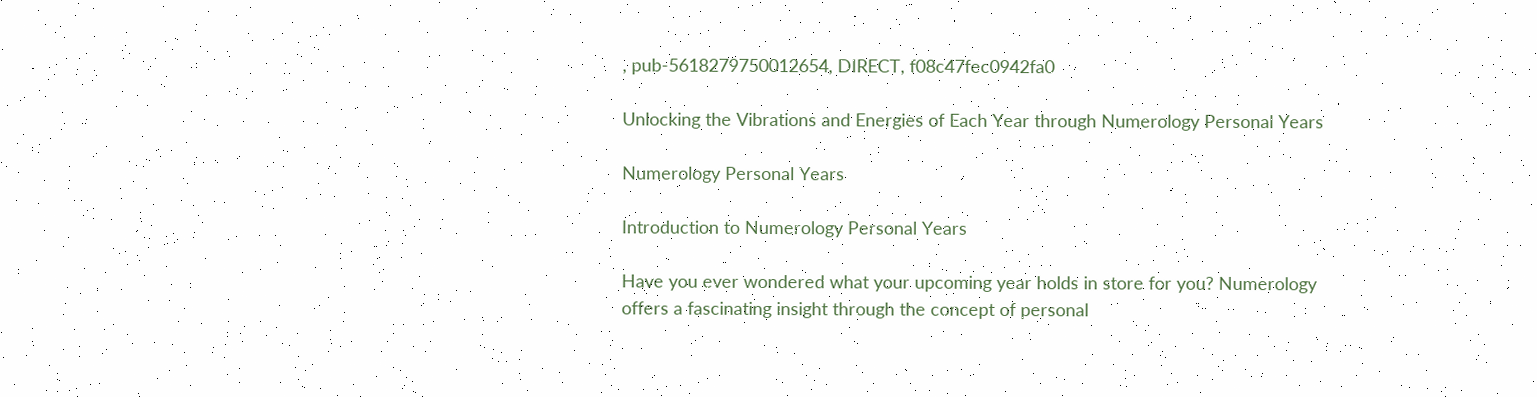, pub-5618279750012654, DIRECT, f08c47fec0942fa0

Unlocking the Vibrations and Energies of Each Year through Numerology Personal Years

Numerology Personal Years

Introduction to Numerology Personal Years

Have you ever wondered what your upcoming year holds in store for you? Numerology offers a fascinating insight through the concept of personal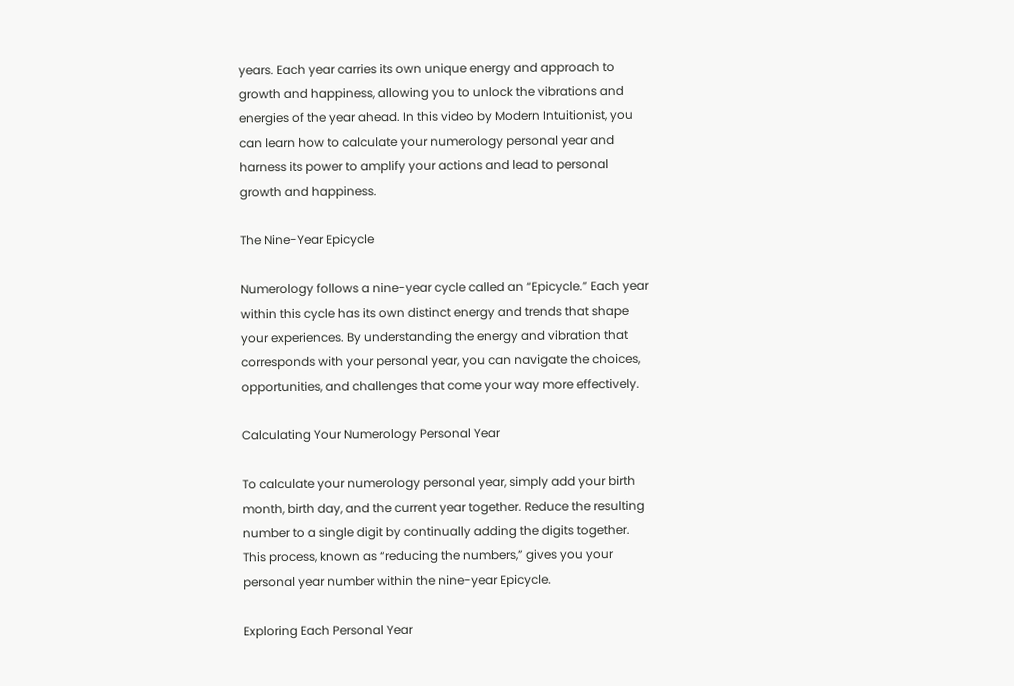years. Each year carries its own unique energy and approach to growth and happiness, allowing you to unlock the vibrations and energies of the year ahead. In this video by Modern Intuitionist, you can learn how to calculate your numerology personal year and harness its power to amplify your actions and lead to personal growth and happiness.

The Nine-Year Epicycle

Numerology follows a nine-year cycle called an “Epicycle.” Each year within this cycle has its own distinct energy and trends that shape your experiences. By understanding the energy and vibration that corresponds with your personal year, you can navigate the choices, opportunities, and challenges that come your way more effectively.

Calculating Your Numerology Personal Year

To calculate your numerology personal year, simply add your birth month, birth day, and the current year together. Reduce the resulting number to a single digit by continually adding the digits together. This process, known as “reducing the numbers,” gives you your personal year number within the nine-year Epicycle.

Exploring Each Personal Year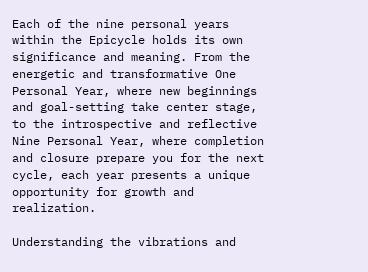Each of the nine personal years within the Epicycle holds its own significance and meaning. From the energetic and transformative One Personal Year, where new beginnings and goal-setting take center stage, to the introspective and reflective Nine Personal Year, where completion and closure prepare you for the next cycle, each year presents a unique opportunity for growth and realization.

Understanding the vibrations and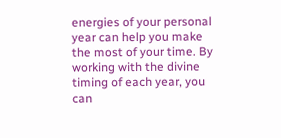energies of your personal year can help you make the most of your time. By working with the divine timing of each year, you can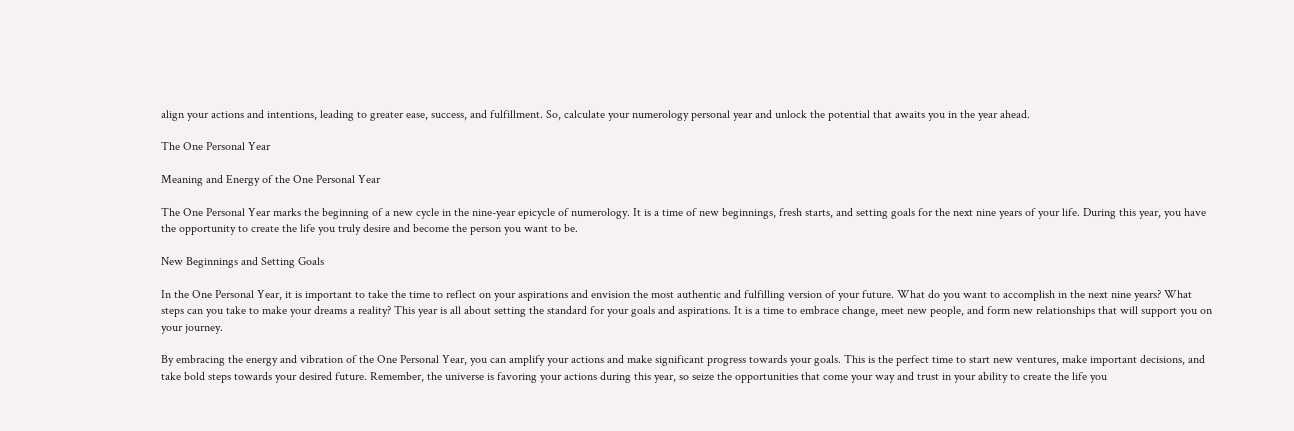align your actions and intentions, leading to greater ease, success, and fulfillment. So, calculate your numerology personal year and unlock the potential that awaits you in the year ahead.

The One Personal Year

Meaning and Energy of the One Personal Year

The One Personal Year marks the beginning of a new cycle in the nine-year epicycle of numerology. It is a time of new beginnings, fresh starts, and setting goals for the next nine years of your life. During this year, you have the opportunity to create the life you truly desire and become the person you want to be.

New Beginnings and Setting Goals

In the One Personal Year, it is important to take the time to reflect on your aspirations and envision the most authentic and fulfilling version of your future. What do you want to accomplish in the next nine years? What steps can you take to make your dreams a reality? This year is all about setting the standard for your goals and aspirations. It is a time to embrace change, meet new people, and form new relationships that will support you on your journey.

By embracing the energy and vibration of the One Personal Year, you can amplify your actions and make significant progress towards your goals. This is the perfect time to start new ventures, make important decisions, and take bold steps towards your desired future. Remember, the universe is favoring your actions during this year, so seize the opportunities that come your way and trust in your ability to create the life you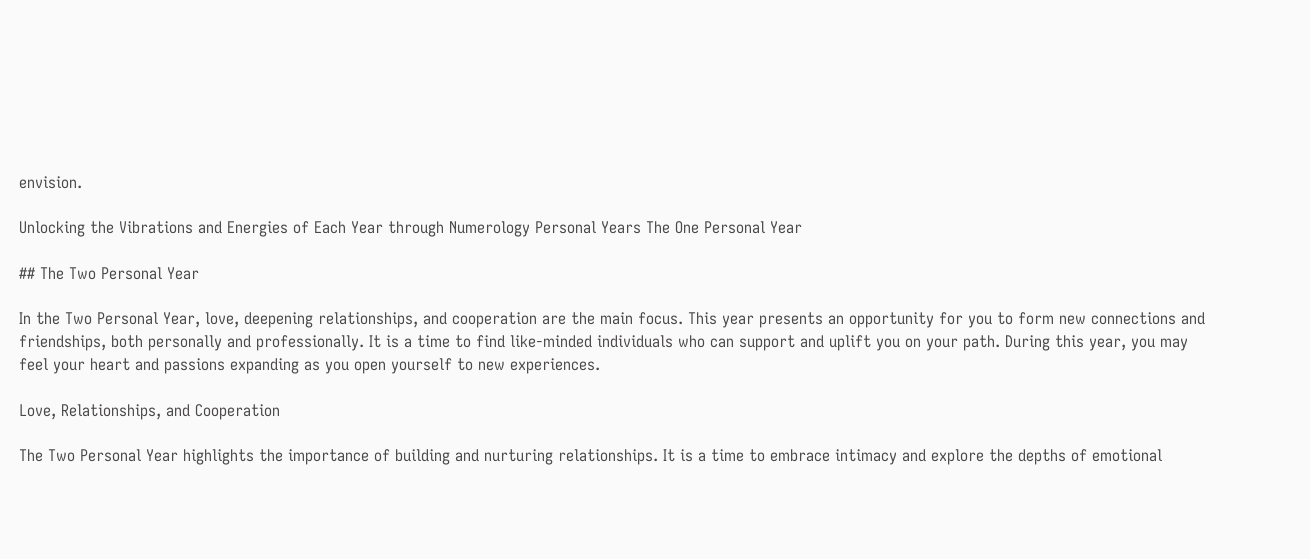envision.

Unlocking the Vibrations and Energies of Each Year through Numerology Personal Years The One Personal Year

## The Two Personal Year

In the Two Personal Year, love, deepening relationships, and cooperation are the main focus. This year presents an opportunity for you to form new connections and friendships, both personally and professionally. It is a time to find like-minded individuals who can support and uplift you on your path. During this year, you may feel your heart and passions expanding as you open yourself to new experiences.

Love, Relationships, and Cooperation

The Two Personal Year highlights the importance of building and nurturing relationships. It is a time to embrace intimacy and explore the depths of emotional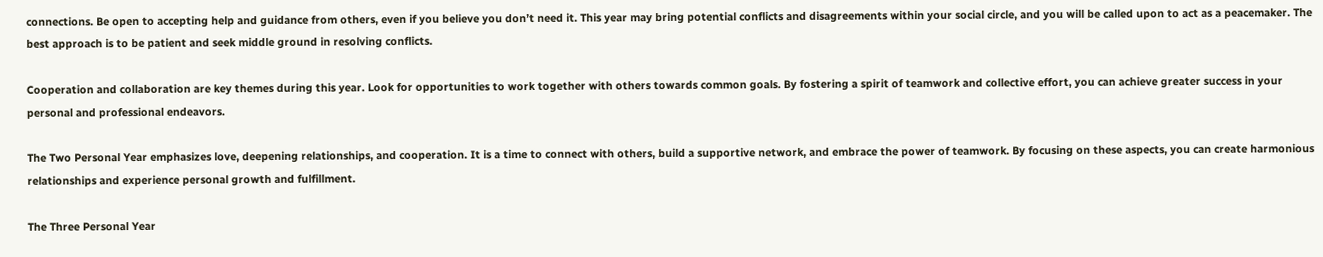connections. Be open to accepting help and guidance from others, even if you believe you don’t need it. This year may bring potential conflicts and disagreements within your social circle, and you will be called upon to act as a peacemaker. The best approach is to be patient and seek middle ground in resolving conflicts.

Cooperation and collaboration are key themes during this year. Look for opportunities to work together with others towards common goals. By fostering a spirit of teamwork and collective effort, you can achieve greater success in your personal and professional endeavors.

The Two Personal Year emphasizes love, deepening relationships, and cooperation. It is a time to connect with others, build a supportive network, and embrace the power of teamwork. By focusing on these aspects, you can create harmonious relationships and experience personal growth and fulfillment.

The Three Personal Year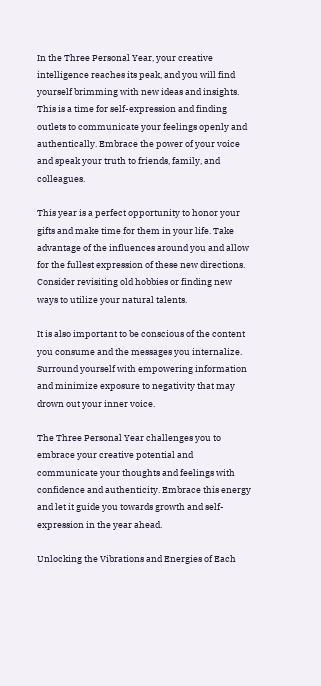In the Three Personal Year, your creative intelligence reaches its peak, and you will find yourself brimming with new ideas and insights. This is a time for self-expression and finding outlets to communicate your feelings openly and authentically. Embrace the power of your voice and speak your truth to friends, family, and colleagues.

This year is a perfect opportunity to honor your gifts and make time for them in your life. Take advantage of the influences around you and allow for the fullest expression of these new directions. Consider revisiting old hobbies or finding new ways to utilize your natural talents.

It is also important to be conscious of the content you consume and the messages you internalize. Surround yourself with empowering information and minimize exposure to negativity that may drown out your inner voice.

The Three Personal Year challenges you to embrace your creative potential and communicate your thoughts and feelings with confidence and authenticity. Embrace this energy and let it guide you towards growth and self-expression in the year ahead.

Unlocking the Vibrations and Energies of Each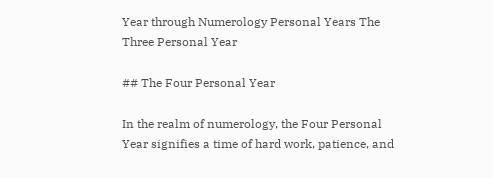Year through Numerology Personal Years The Three Personal Year

## The Four Personal Year

In the realm of numerology, the Four Personal Year signifies a time of hard work, patience, and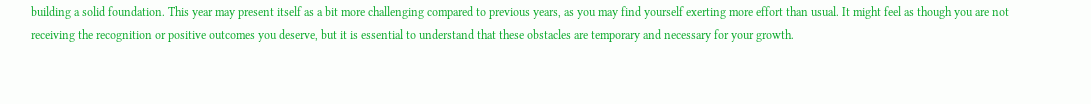building a solid foundation. This year may present itself as a bit more challenging compared to previous years, as you may find yourself exerting more effort than usual. It might feel as though you are not receiving the recognition or positive outcomes you deserve, but it is essential to understand that these obstacles are temporary and necessary for your growth.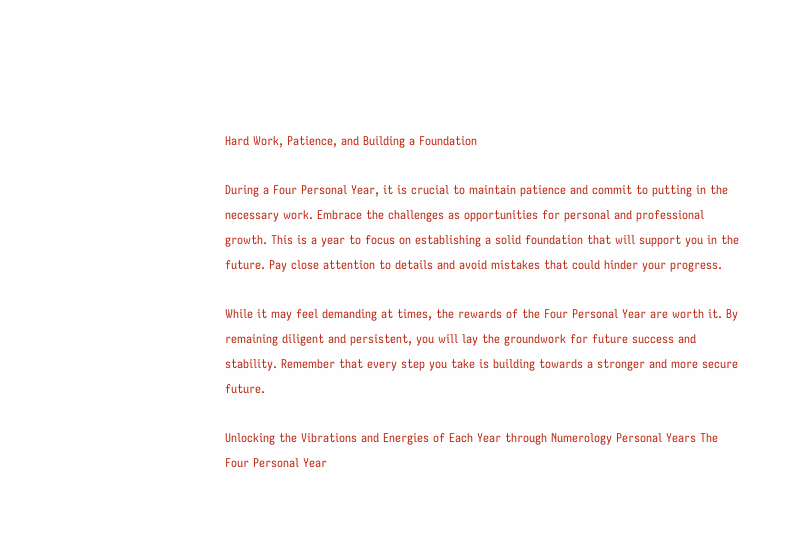Hard Work, Patience, and Building a Foundation

During a Four Personal Year, it is crucial to maintain patience and commit to putting in the necessary work. Embrace the challenges as opportunities for personal and professional growth. This is a year to focus on establishing a solid foundation that will support you in the future. Pay close attention to details and avoid mistakes that could hinder your progress.

While it may feel demanding at times, the rewards of the Four Personal Year are worth it. By remaining diligent and persistent, you will lay the groundwork for future success and stability. Remember that every step you take is building towards a stronger and more secure future.

Unlocking the Vibrations and Energies of Each Year through Numerology Personal Years The Four Personal Year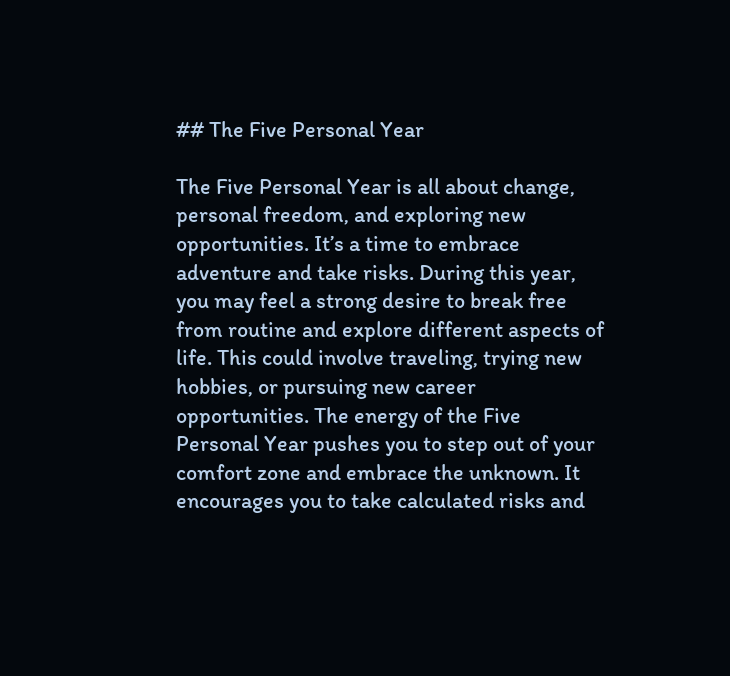## The Five Personal Year

The Five Personal Year is all about change, personal freedom, and exploring new opportunities. It’s a time to embrace adventure and take risks. During this year, you may feel a strong desire to break free from routine and explore different aspects of life. This could involve traveling, trying new hobbies, or pursuing new career opportunities. The energy of the Five Personal Year pushes you to step out of your comfort zone and embrace the unknown. It encourages you to take calculated risks and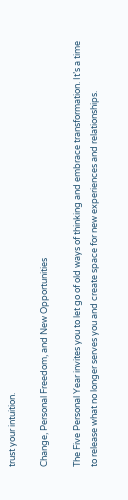trust your intuition.

Change, Personal Freedom, and New Opportunities

The Five Personal Year invites you to let go of old ways of thinking and embrace transformation. It’s a time to release what no longer serves you and create space for new experiences and relationships.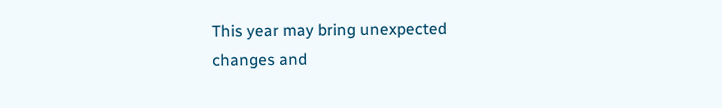This year may bring unexpected changes and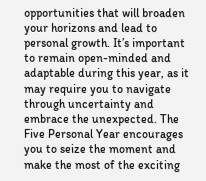opportunities that will broaden your horizons and lead to personal growth. It’s important to remain open-minded and adaptable during this year, as it may require you to navigate through uncertainty and embrace the unexpected. The Five Personal Year encourages you to seize the moment and make the most of the exciting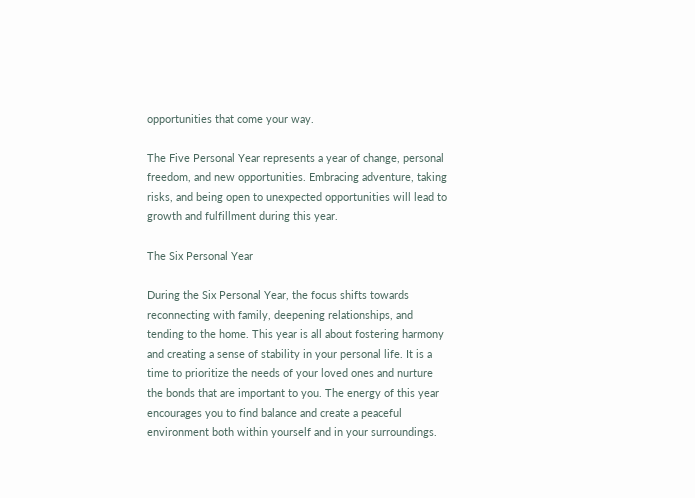opportunities that come your way.

The Five Personal Year represents a year of change, personal freedom, and new opportunities. Embracing adventure, taking risks, and being open to unexpected opportunities will lead to growth and fulfillment during this year.

The Six Personal Year

During the Six Personal Year, the focus shifts towards reconnecting with family, deepening relationships, and tending to the home. This year is all about fostering harmony and creating a sense of stability in your personal life. It is a time to prioritize the needs of your loved ones and nurture the bonds that are important to you. The energy of this year encourages you to find balance and create a peaceful environment both within yourself and in your surroundings.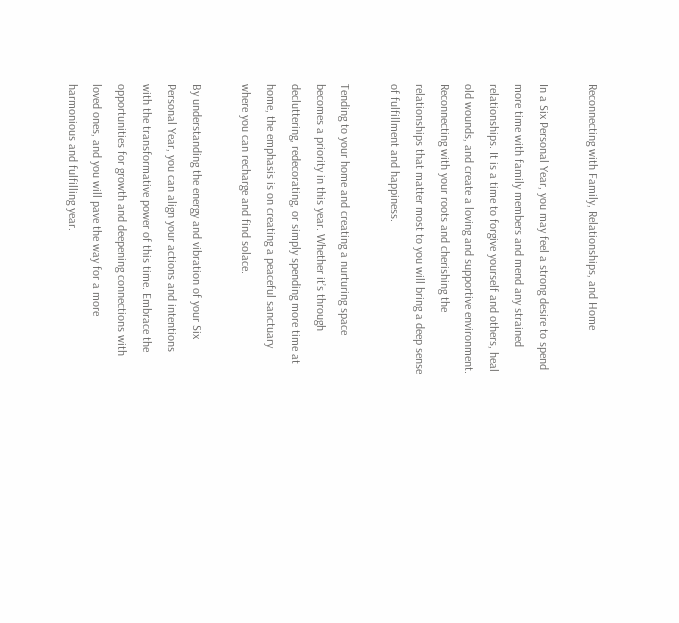Reconnecting with Family, Relationships, and Home

In a Six Personal Year, you may feel a strong desire to spend more time with family members and mend any strained relationships. It is a time to forgive yourself and others, heal old wounds, and create a loving and supportive environment. Reconnecting with your roots and cherishing the relationships that matter most to you will bring a deep sense of fulfillment and happiness.

Tending to your home and creating a nurturing space becomes a priority in this year. Whether it’s through decluttering, redecorating, or simply spending more time at home, the emphasis is on creating a peaceful sanctuary where you can recharge and find solace.

By understanding the energy and vibration of your Six Personal Year, you can align your actions and intentions with the transformative power of this time. Embrace the opportunities for growth and deepening connections with loved ones, and you will pave the way for a more harmonious and fulfilling year.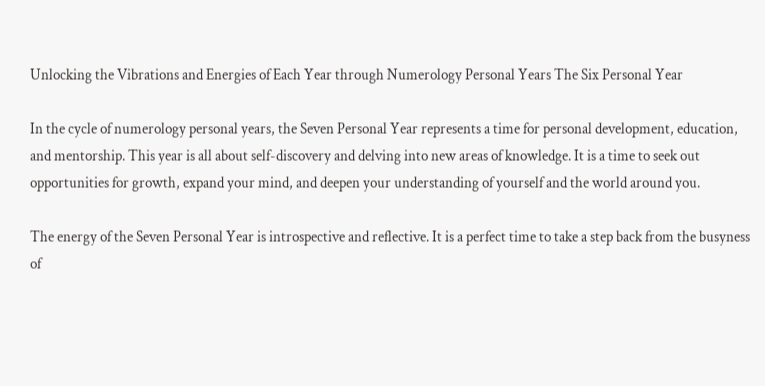Unlocking the Vibrations and Energies of Each Year through Numerology Personal Years The Six Personal Year

In the cycle of numerology personal years, the Seven Personal Year represents a time for personal development, education, and mentorship. This year is all about self-discovery and delving into new areas of knowledge. It is a time to seek out opportunities for growth, expand your mind, and deepen your understanding of yourself and the world around you.

The energy of the Seven Personal Year is introspective and reflective. It is a perfect time to take a step back from the busyness of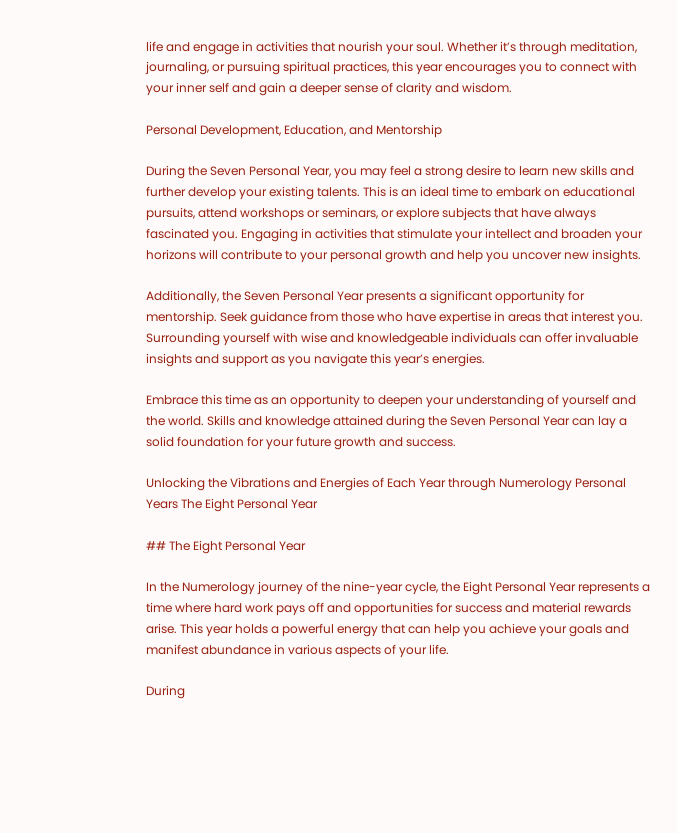life and engage in activities that nourish your soul. Whether it’s through meditation, journaling, or pursuing spiritual practices, this year encourages you to connect with your inner self and gain a deeper sense of clarity and wisdom.

Personal Development, Education, and Mentorship

During the Seven Personal Year, you may feel a strong desire to learn new skills and further develop your existing talents. This is an ideal time to embark on educational pursuits, attend workshops or seminars, or explore subjects that have always fascinated you. Engaging in activities that stimulate your intellect and broaden your horizons will contribute to your personal growth and help you uncover new insights.

Additionally, the Seven Personal Year presents a significant opportunity for mentorship. Seek guidance from those who have expertise in areas that interest you. Surrounding yourself with wise and knowledgeable individuals can offer invaluable insights and support as you navigate this year’s energies.

Embrace this time as an opportunity to deepen your understanding of yourself and the world. Skills and knowledge attained during the Seven Personal Year can lay a solid foundation for your future growth and success.

Unlocking the Vibrations and Energies of Each Year through Numerology Personal Years The Eight Personal Year

## The Eight Personal Year

In the Numerology journey of the nine-year cycle, the Eight Personal Year represents a time where hard work pays off and opportunities for success and material rewards arise. This year holds a powerful energy that can help you achieve your goals and manifest abundance in various aspects of your life.

During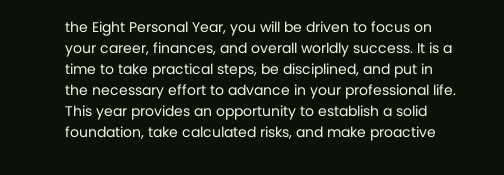the Eight Personal Year, you will be driven to focus on your career, finances, and overall worldly success. It is a time to take practical steps, be disciplined, and put in the necessary effort to advance in your professional life. This year provides an opportunity to establish a solid foundation, take calculated risks, and make proactive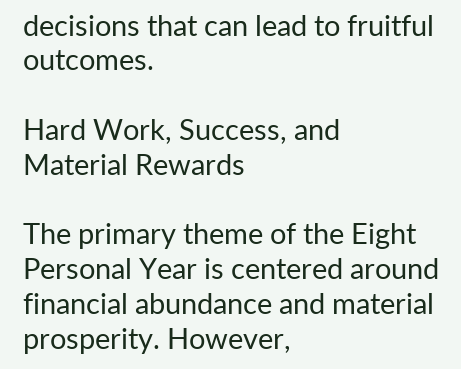decisions that can lead to fruitful outcomes.

Hard Work, Success, and Material Rewards

The primary theme of the Eight Personal Year is centered around financial abundance and material prosperity. However,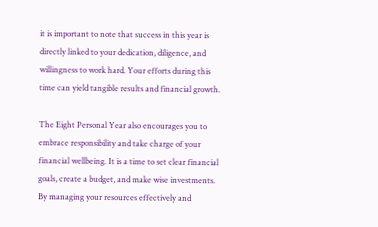it is important to note that success in this year is directly linked to your dedication, diligence, and willingness to work hard. Your efforts during this time can yield tangible results and financial growth.

The Eight Personal Year also encourages you to embrace responsibility and take charge of your financial wellbeing. It is a time to set clear financial goals, create a budget, and make wise investments. By managing your resources effectively and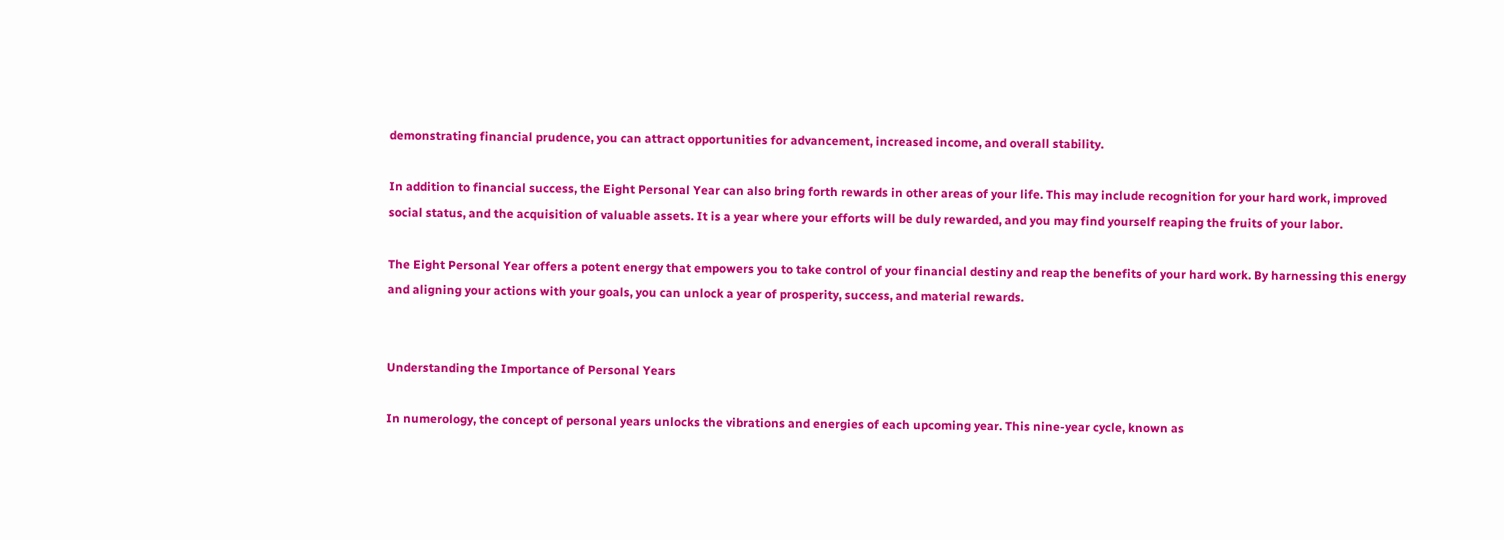demonstrating financial prudence, you can attract opportunities for advancement, increased income, and overall stability.

In addition to financial success, the Eight Personal Year can also bring forth rewards in other areas of your life. This may include recognition for your hard work, improved social status, and the acquisition of valuable assets. It is a year where your efforts will be duly rewarded, and you may find yourself reaping the fruits of your labor.

The Eight Personal Year offers a potent energy that empowers you to take control of your financial destiny and reap the benefits of your hard work. By harnessing this energy and aligning your actions with your goals, you can unlock a year of prosperity, success, and material rewards.


Understanding the Importance of Personal Years

In numerology, the concept of personal years unlocks the vibrations and energies of each upcoming year. This nine-year cycle, known as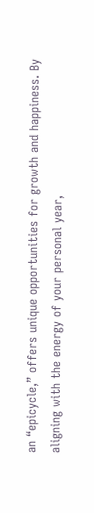an “epicycle,” offers unique opportunities for growth and happiness. By aligning with the energy of your personal year,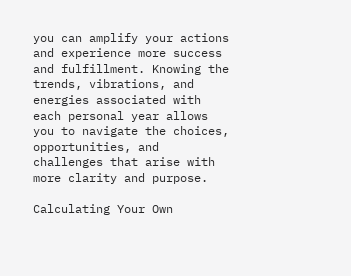you can amplify your actions and experience more success and fulfillment. Knowing the trends, vibrations, and energies associated with each personal year allows you to navigate the choices, opportunities, and challenges that arise with more clarity and purpose.

Calculating Your Own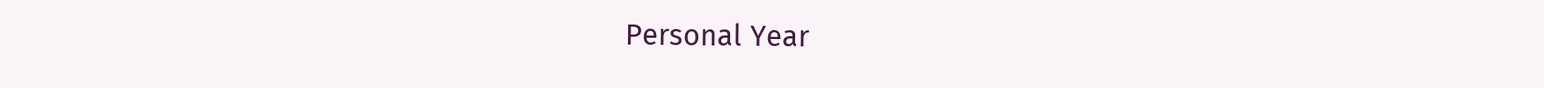Personal Year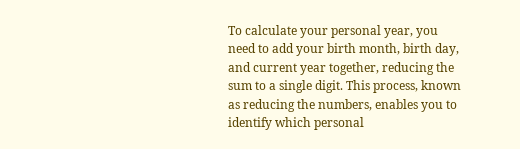To calculate your personal year, you need to add your birth month, birth day, and current year together, reducing the sum to a single digit. This process, known as reducing the numbers, enables you to identify which personal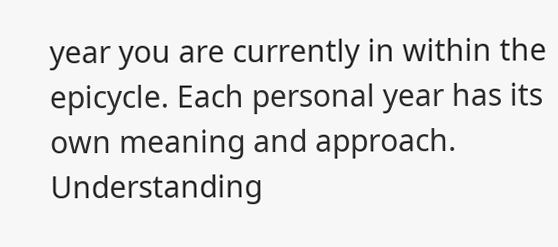year you are currently in within the epicycle. Each personal year has its own meaning and approach. Understanding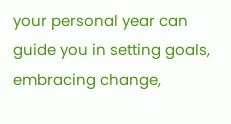your personal year can guide you in setting goals, embracing change,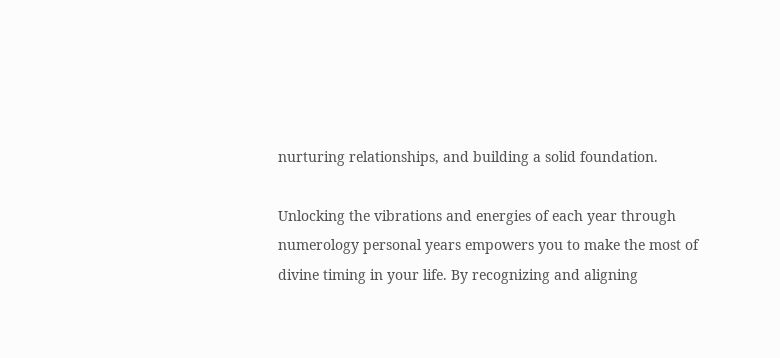nurturing relationships, and building a solid foundation.

Unlocking the vibrations and energies of each year through numerology personal years empowers you to make the most of divine timing in your life. By recognizing and aligning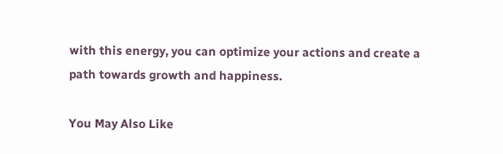with this energy, you can optimize your actions and create a path towards growth and happiness.

You May Also Like